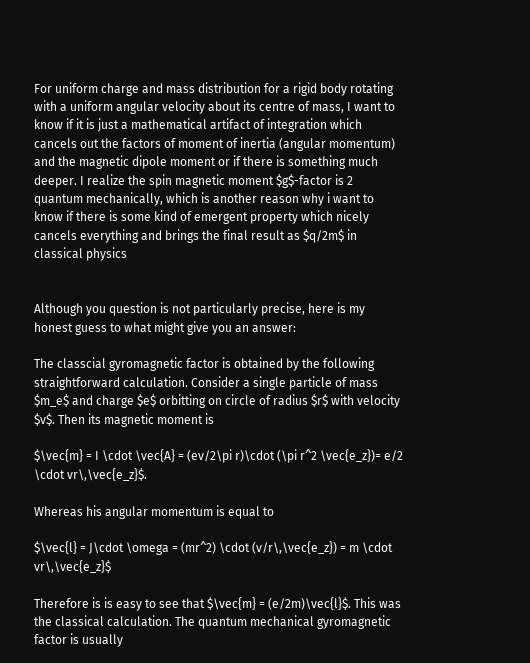For uniform charge and mass distribution for a rigid body rotating with a uniform angular velocity about its centre of mass, I want to know if it is just a mathematical artifact of integration which cancels out the factors of moment of inertia (angular momentum) and the magnetic dipole moment or if there is something much deeper. I realize the spin magnetic moment $g$-factor is 2 quantum mechanically, which is another reason why i want to know if there is some kind of emergent property which nicely cancels everything and brings the final result as $q/2m$ in classical physics


Although you question is not particularly precise, here is my honest guess to what might give you an answer:

The classcial gyromagnetic factor is obtained by the following straightforward calculation. Consider a single particle of mass $m_e$ and charge $e$ orbitting on circle of radius $r$ with velocity $v$. Then its magnetic moment is

$\vec{m} = I \cdot \vec{A} = (ev/2\pi r)\cdot (\pi r^2 \vec{e_z})= e/2 \cdot vr\,\vec{e_z}$.

Whereas his angular momentum is equal to

$\vec{l} = J\cdot \omega = (mr^2) \cdot (v/r\,\vec{e_z}) = m \cdot vr\,\vec{e_z}$

Therefore is is easy to see that $\vec{m} = (e/2m)\vec{l}$. This was the classical calculation. The quantum mechanical gyromagnetic factor is usually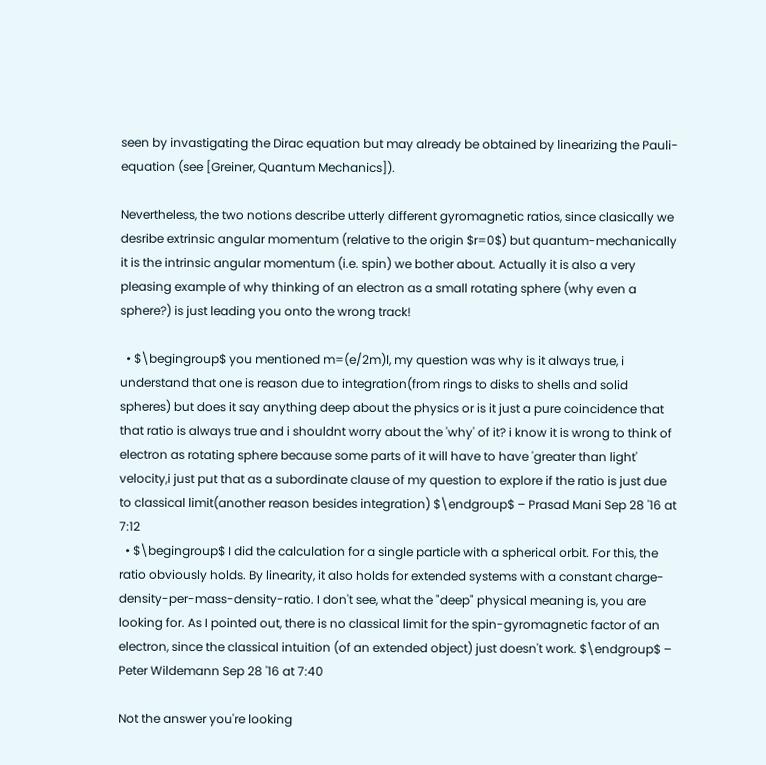seen by invastigating the Dirac equation but may already be obtained by linearizing the Pauli-equation (see [Greiner, Quantum Mechanics]).

Nevertheless, the two notions describe utterly different gyromagnetic ratios, since clasically we desribe extrinsic angular momentum (relative to the origin $r=0$) but quantum-mechanically it is the intrinsic angular momentum (i.e. spin) we bother about. Actually it is also a very pleasing example of why thinking of an electron as a small rotating sphere (why even a sphere?) is just leading you onto the wrong track!

  • $\begingroup$ you mentioned m=(e/2m)l, my question was why is it always true, i understand that one is reason due to integration(from rings to disks to shells and solid spheres) but does it say anything deep about the physics or is it just a pure coincidence that that ratio is always true and i shouldnt worry about the 'why' of it? i know it is wrong to think of electron as rotating sphere because some parts of it will have to have 'greater than light' velocity,i just put that as a subordinate clause of my question to explore if the ratio is just due to classical limit(another reason besides integration) $\endgroup$ – Prasad Mani Sep 28 '16 at 7:12
  • $\begingroup$ I did the calculation for a single particle with a spherical orbit. For this, the ratio obviously holds. By linearity, it also holds for extended systems with a constant charge-density-per-mass-density-ratio. I don't see, what the "deep" physical meaning is, you are looking for. As I pointed out, there is no classical limit for the spin-gyromagnetic factor of an electron, since the classical intuition (of an extended object) just doesn't work. $\endgroup$ – Peter Wildemann Sep 28 '16 at 7:40

Not the answer you're looking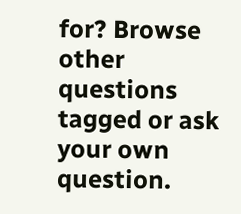for? Browse other questions tagged or ask your own question.